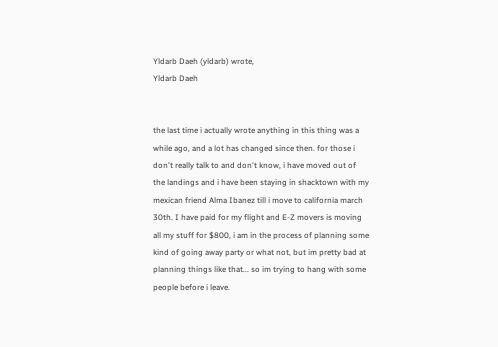Yldarb Daeh (yldarb) wrote,
Yldarb Daeh


the last time i actually wrote anything in this thing was a while ago, and a lot has changed since then. for those i don't really talk to and don't know, i have moved out of the landings and i have been staying in shacktown with my mexican friend Alma Ibanez till i move to california march 30th. I have paid for my flight and E-Z movers is moving all my stuff for $800, i am in the process of planning some kind of going away party or what not, but im pretty bad at planning things like that... so im trying to hang with some people before i leave.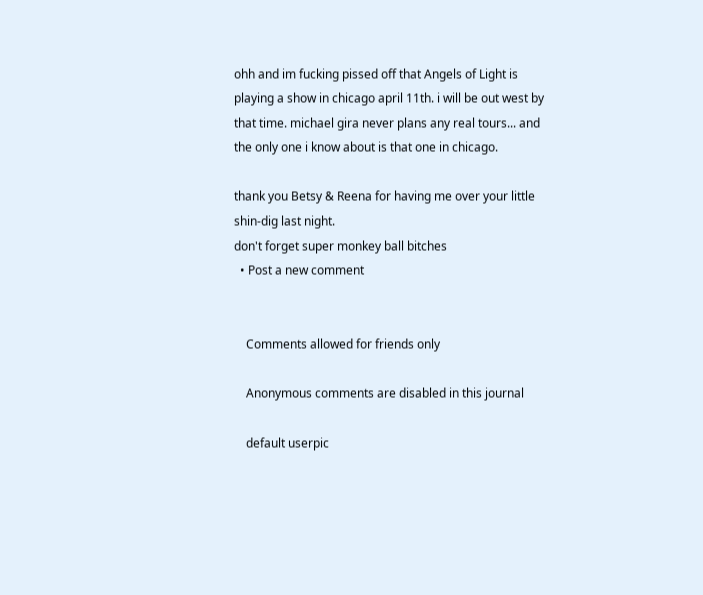ohh and im fucking pissed off that Angels of Light is playing a show in chicago april 11th. i will be out west by that time. michael gira never plans any real tours... and the only one i know about is that one in chicago.

thank you Betsy & Reena for having me over your little shin-dig last night.
don't forget super monkey ball bitches
  • Post a new comment


    Comments allowed for friends only

    Anonymous comments are disabled in this journal

    default userpic